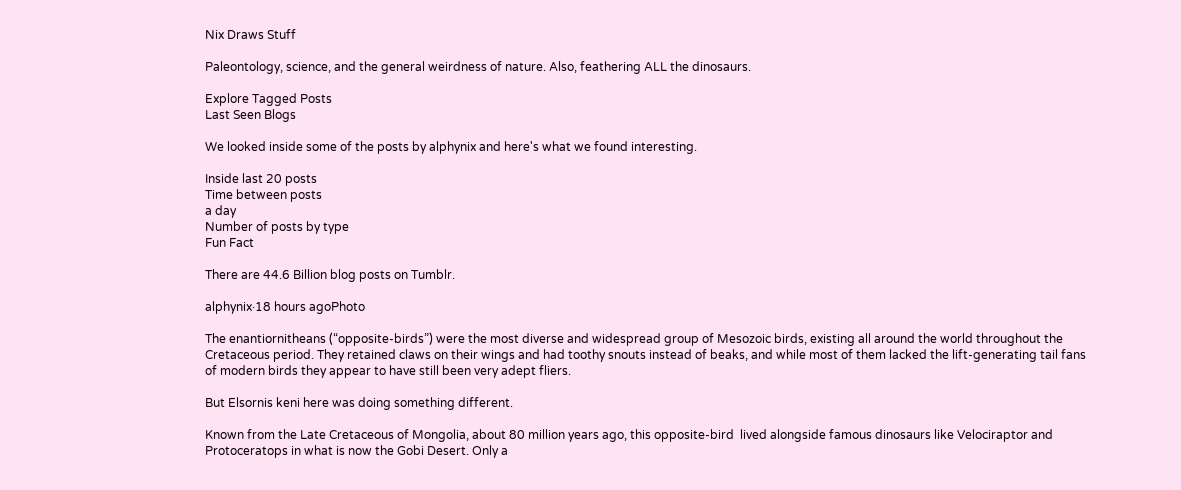Nix Draws Stuff

Paleontology, science, and the general weirdness of nature. Also, feathering ALL the dinosaurs.

Explore Tagged Posts
Last Seen Blogs

We looked inside some of the posts by alphynix and here's what we found interesting.

Inside last 20 posts
Time between posts
a day
Number of posts by type
Fun Fact

There are 44.6 Billion blog posts on Tumblr.

alphynix·18 hours agoPhoto

The enantiornitheans (“opposite-birds”) were the most diverse and widespread group of Mesozoic birds, existing all around the world throughout the Cretaceous period. They retained claws on their wings and had toothy snouts instead of beaks, and while most of them lacked the lift-generating tail fans of modern birds they appear to have still been very adept fliers.

But Elsornis keni here was doing something different.

Known from the Late Cretaceous of Mongolia, about 80 million years ago, this opposite-bird  lived alongside famous dinosaurs like Velociraptor and Protoceratops in what is now the Gobi Desert. Only a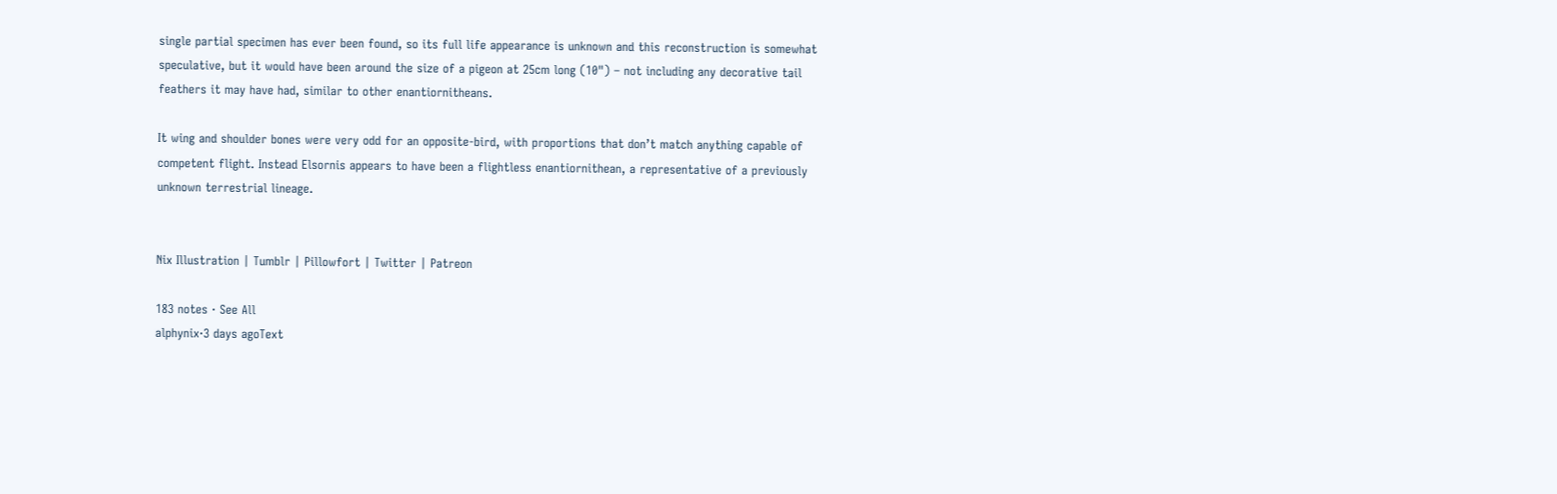single partial specimen has ever been found, so its full life appearance is unknown and this reconstruction is somewhat speculative, but it would have been around the size of a pigeon at 25cm long (10") – not including any decorative tail feathers it may have had, similar to other enantiornitheans.

It wing and shoulder bones were very odd for an opposite-bird, with proportions that don’t match anything capable of competent flight. Instead Elsornis appears to have been a flightless enantiornithean, a representative of a previously unknown terrestrial lineage.


Nix Illustration | Tumblr | Pillowfort | Twitter | Patreon

183 notes · See All
alphynix·3 days agoText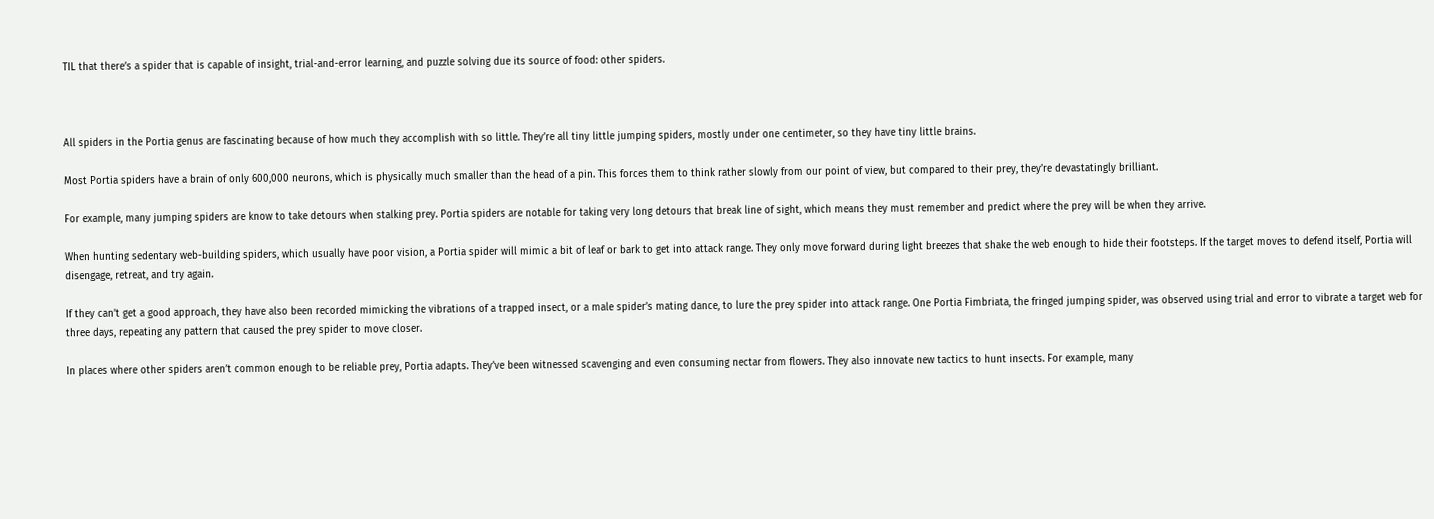TIL that there’s a spider that is capable of insight, trial-and-error learning, and puzzle solving due its source of food: other spiders.



All spiders in the Portia genus are fascinating because of how much they accomplish with so little. They’re all tiny little jumping spiders, mostly under one centimeter, so they have tiny little brains.

Most Portia spiders have a brain of only 600,000 neurons, which is physically much smaller than the head of a pin. This forces them to think rather slowly from our point of view, but compared to their prey, they’re devastatingly brilliant.

For example, many jumping spiders are know to take detours when stalking prey. Portia spiders are notable for taking very long detours that break line of sight, which means they must remember and predict where the prey will be when they arrive.

When hunting sedentary web-building spiders, which usually have poor vision, a Portia spider will mimic a bit of leaf or bark to get into attack range. They only move forward during light breezes that shake the web enough to hide their footsteps. If the target moves to defend itself, Portia will disengage, retreat, and try again.

If they can’t get a good approach, they have also been recorded mimicking the vibrations of a trapped insect, or a male spider’s mating dance, to lure the prey spider into attack range. One Portia Fimbriata, the fringed jumping spider, was observed using trial and error to vibrate a target web for three days, repeating any pattern that caused the prey spider to move closer.

In places where other spiders aren’t common enough to be reliable prey, Portia adapts. They’ve been witnessed scavenging and even consuming nectar from flowers. They also innovate new tactics to hunt insects. For example, many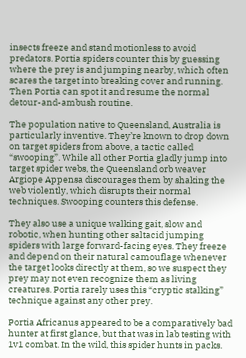insects freeze and stand motionless to avoid predators. Portia spiders counter this by guessing where the prey is and jumping nearby, which often scares the target into breaking cover and running. Then Portia can spot it and resume the normal detour-and-ambush routine.

The population native to Queensland, Australia is particularly inventive. They’re known to drop down on target spiders from above, a tactic called “swooping”. While all other Portia gladly jump into target spider webs, the Queensland orb weaver Argiope Appensa discourages them by shaking the web violently, which disrupts their normal techniques. Swooping counters this defense.

They also use a unique walking gait, slow and robotic, when hunting other saltacid jumping spiders with large forward-facing eyes. They freeze and depend on their natural camouflage whenever the target looks directly at them, so we suspect they prey may not even recognize them as living creatures. Portia rarely uses this “cryptic stalking” technique against any other prey.

Portia Africanus appeared to be a comparatively bad hunter at first glance, but that was in lab testing with 1v1 combat. In the wild, this spider hunts in packs.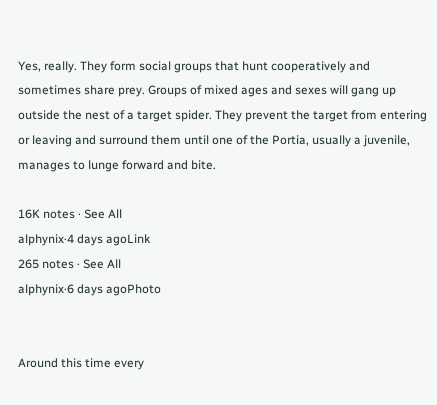Yes, really. They form social groups that hunt cooperatively and sometimes share prey. Groups of mixed ages and sexes will gang up outside the nest of a target spider. They prevent the target from entering or leaving and surround them until one of the Portia, usually a juvenile, manages to lunge forward and bite.

16K notes · See All
alphynix·4 days agoLink
265 notes · See All
alphynix·6 days agoPhoto


Around this time every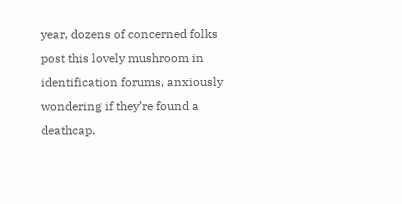year, dozens of concerned folks post this lovely mushroom in identification forums, anxiously wondering if they’re found a deathcap.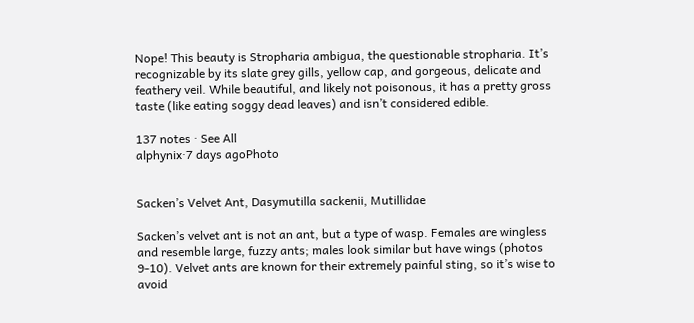Nope! This beauty is Stropharia ambigua, the questionable stropharia. It’s recognizable by its slate grey gills, yellow cap, and gorgeous, delicate and feathery veil. While beautiful, and likely not poisonous, it has a pretty gross taste (like eating soggy dead leaves) and isn’t considered edible.

137 notes · See All
alphynix·7 days agoPhoto


Sacken’s Velvet Ant, Dasymutilla sackenii, Mutillidae

Sacken’s velvet ant is not an ant, but a type of wasp. Females are wingless and resemble large, fuzzy ants; males look similar but have wings (photos 9-10). Velvet ants are known for their extremely painful sting, so it’s wise to avoid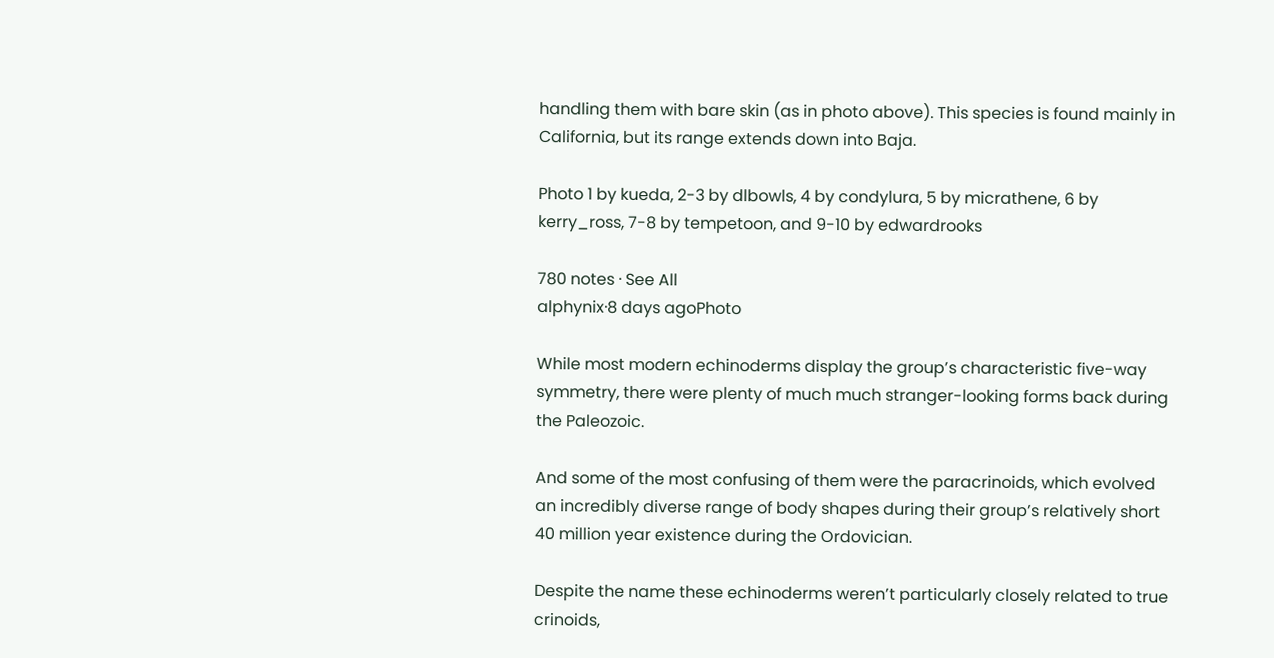handling them with bare skin (as in photo above). This species is found mainly in California, but its range extends down into Baja.

Photo 1 by kueda, 2-3 by dlbowls, 4 by condylura, 5 by micrathene, 6 by kerry_ross, 7-8 by tempetoon, and 9-10 by edwardrooks

780 notes · See All
alphynix·8 days agoPhoto

While most modern echinoderms display the group’s characteristic five-way symmetry, there were plenty of much much stranger-looking forms back during the Paleozoic.

And some of the most confusing of them were the paracrinoids, which evolved an incredibly diverse range of body shapes during their group’s relatively short 40 million year existence during the Ordovician.

Despite the name these echinoderms weren’t particularly closely related to true crinoids,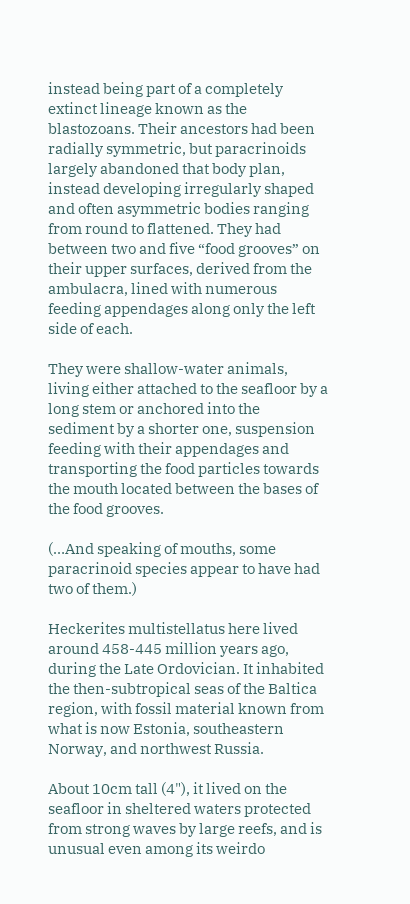instead being part of a completely extinct lineage known as the blastozoans. Their ancestors had been radially symmetric, but paracrinoids largely abandoned that body plan, instead developing irregularly shaped and often asymmetric bodies ranging from round to flattened. They had between two and five “food grooves” on their upper surfaces, derived from the ambulacra, lined with numerous feeding appendages along only the left side of each.

They were shallow-water animals, living either attached to the seafloor by a long stem or anchored into the sediment by a shorter one, suspension feeding with their appendages and transporting the food particles towards the mouth located between the bases of the food grooves.

(…And speaking of mouths, some paracrinoid species appear to have had two of them.)

Heckerites multistellatus here lived around 458-445 million years ago, during the Late Ordovician. It inhabited the then-subtropical seas of the Baltica region, with fossil material known from what is now Estonia, southeastern Norway, and northwest Russia.

About 10cm tall (4"), it lived on the seafloor in sheltered waters protected from strong waves by large reefs, and is unusual even among its weirdo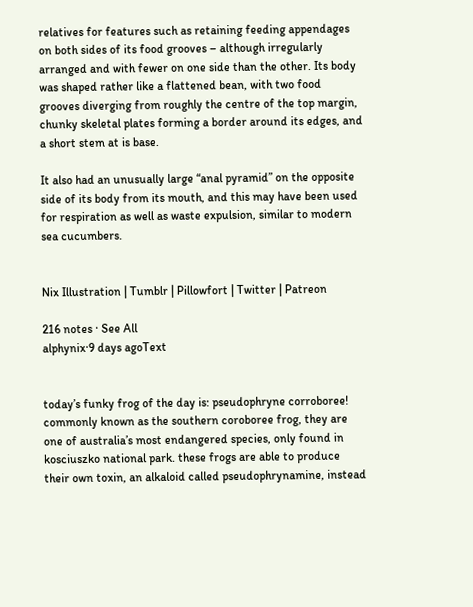relatives for features such as retaining feeding appendages on both sides of its food grooves – although irregularly arranged and with fewer on one side than the other. Its body was shaped rather like a flattened bean, with two food grooves diverging from roughly the centre of the top margin, chunky skeletal plates forming a border around its edges, and a short stem at is base.

It also had an unusually large “anal pyramid” on the opposite side of its body from its mouth, and this may have been used for respiration as well as waste expulsion, similar to modern sea cucumbers.


Nix Illustration | Tumblr | Pillowfort | Twitter | Patreon

216 notes · See All
alphynix·9 days agoText


today’s funky frog of the day is: pseudophryne corroboree! commonly known as the southern coroboree frog, they are one of australia’s most endangered species, only found in kosciuszko national park. these frogs are able to produce their own toxin, an alkaloid called pseudophrynamine, instead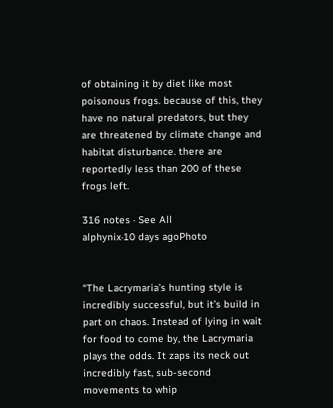of obtaining it by diet like most poisonous frogs. because of this, they have no natural predators, but they are threatened by climate change and habitat disturbance. there are reportedly less than 200 of these frogs left.

316 notes · See All
alphynix·10 days agoPhoto


“The Lacrymaria’s hunting style is incredibly successful, but it’s build in part on chaos. Instead of lying in wait for food to come by, the Lacrymaria plays the odds. It zaps its neck out incredibly fast, sub-second movements to whip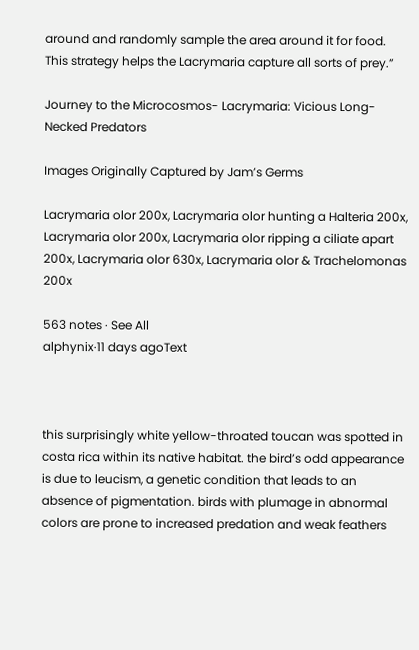around and randomly sample the area around it for food. This strategy helps the Lacrymaria capture all sorts of prey.”

Journey to the Microcosmos- Lacrymaria: Vicious Long-Necked Predators

Images Originally Captured by Jam’s Germs

Lacrymaria olor 200x, Lacrymaria olor hunting a Halteria 200x, Lacrymaria olor 200x, Lacrymaria olor ripping a ciliate apart 200x, Lacrymaria olor 630x, Lacrymaria olor & Trachelomonas 200x

563 notes · See All
alphynix·11 days agoText



this surprisingly white yellow-throated toucan was spotted in costa rica within its native habitat. the bird’s odd appearance is due to leucism, a genetic condition that leads to an absence of pigmentation. birds with plumage in abnormal colors are prone to increased predation and weak feathers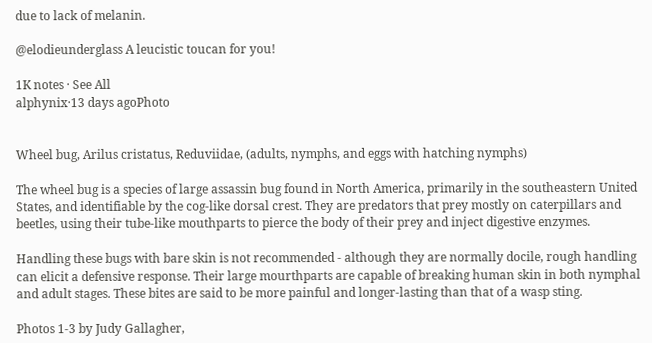due to lack of melanin.

@elodieunderglass A leucistic toucan for you!

1K notes · See All
alphynix·13 days agoPhoto


Wheel bug, Arilus cristatus, Reduviidae, (adults, nymphs, and eggs with hatching nymphs)

The wheel bug is a species of large assassin bug found in North America, primarily in the southeastern United States, and identifiable by the cog-like dorsal crest. They are predators that prey mostly on caterpillars and beetles, using their tube-like mouthparts to pierce the body of their prey and inject digestive enzymes.

Handling these bugs with bare skin is not recommended - although they are normally docile, rough handling can elicit a defensive response. Their large mourthparts are capable of breaking human skin in both nymphal and adult stages. These bites are said to be more painful and longer-lasting than that of a wasp sting.

Photos 1-3 by Judy Gallagher,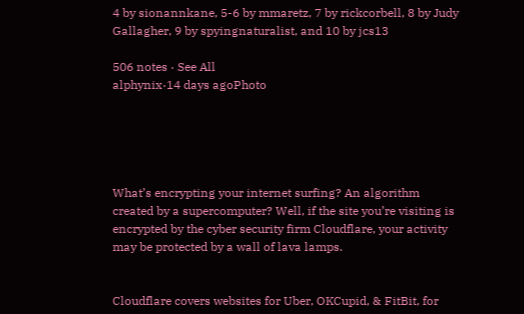4 by sionannkane, 5-6 by mmaretz, 7 by rickcorbell, 8 by Judy Gallagher, 9 by spyingnaturalist, and 10 by jcs13

506 notes · See All
alphynix·14 days agoPhoto





What’s encrypting your internet surfing? An algorithm created by a supercomputer? Well, if the site you’re visiting is encrypted by the cyber security firm Cloudflare, your activity may be protected by a wall of lava lamps.


Cloudflare covers websites for Uber, OKCupid, & FitBit, for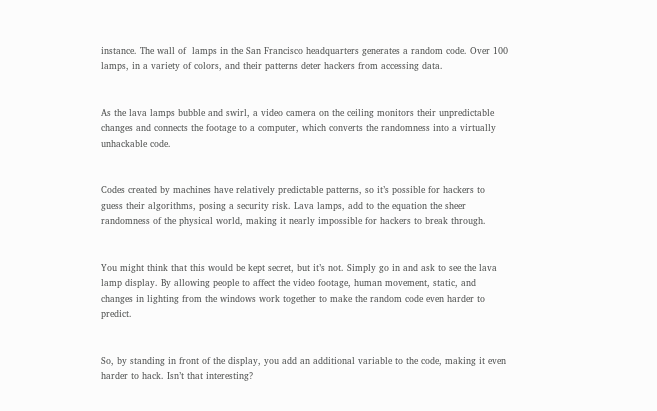instance. The wall of  lamps in the San Francisco headquarters generates a random code. Over 100  lamps, in a variety of colors, and their patterns deter hackers from accessing data.


As the lava lamps bubble and swirl, a video camera on the ceiling monitors their unpredictable changes and connects the footage to a computer, which converts the randomness into a virtually unhackable code.


Codes created by machines have relatively predictable patterns, so it’s possible for hackers to guess their algorithms, posing a security risk. Lava lamps, add to the equation the sheer randomness of the physical world, making it nearly impossible for hackers to break through.


You might think that this would be kept secret, but it’s not. Simply go in and ask to see the lava lamp display. By allowing people to affect the video footage, human movement, static, and changes in lighting from the windows work together to make the random code even harder to predict.


So, by standing in front of the display, you add an additional variable to the code, making it even harder to hack. Isn’t that interesting?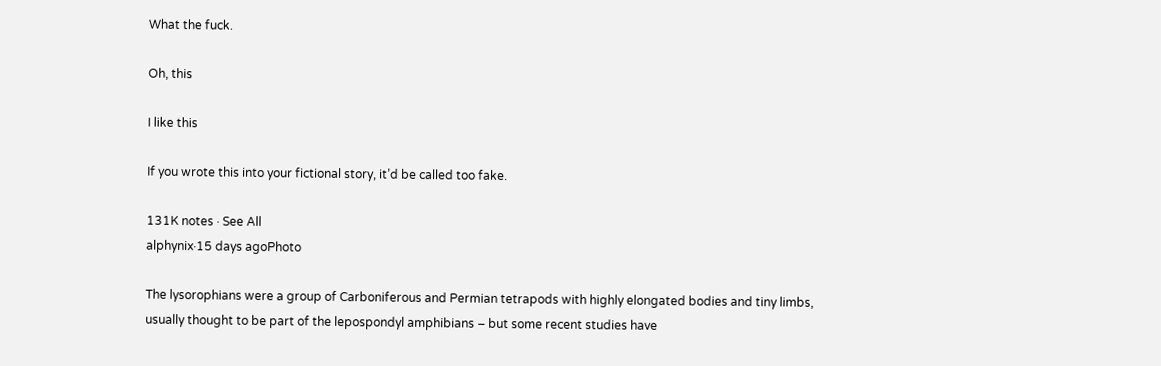What the fuck.

Oh, this

I like this

If you wrote this into your fictional story, it’d be called too fake.

131K notes · See All
alphynix·15 days agoPhoto

The lysorophians were a group of Carboniferous and Permian tetrapods with highly elongated bodies and tiny limbs, usually thought to be part of the lepospondyl amphibians – but some recent studies have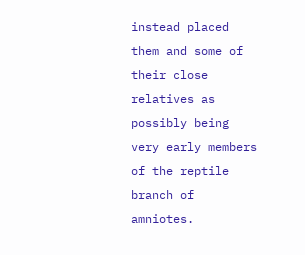instead placed them and some of their close relatives as possibly being very early members of the reptile branch of amniotes.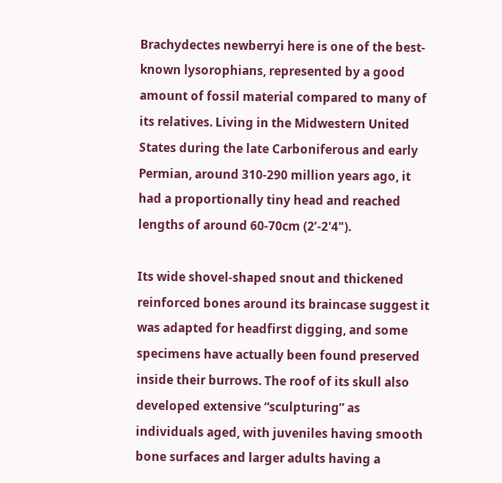Brachydectes newberryi here is one of the best-known lysorophians, represented by a good amount of fossil material compared to many of its relatives. Living in the Midwestern United States during the late Carboniferous and early Permian, around 310-290 million years ago, it had a proportionally tiny head and reached lengths of around 60-70cm (2’-2'4").

Its wide shovel-shaped snout and thickened reinforced bones around its braincase suggest it was adapted for headfirst digging, and some specimens have actually been found preserved inside their burrows. The roof of its skull also developed extensive “sculpturing” as individuals aged, with juveniles having smooth bone surfaces and larger adults having a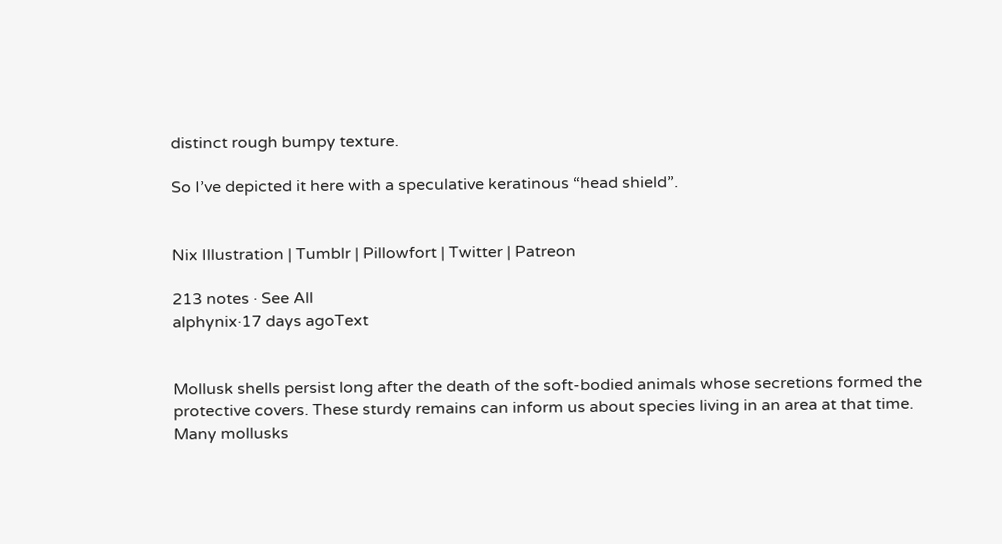distinct rough bumpy texture.

So I’ve depicted it here with a speculative keratinous “head shield”.


Nix Illustration | Tumblr | Pillowfort | Twitter | Patreon

213 notes · See All
alphynix·17 days agoText


Mollusk shells persist long after the death of the soft-bodied animals whose secretions formed the protective covers. These sturdy remains can inform us about species living in an area at that time. Many mollusks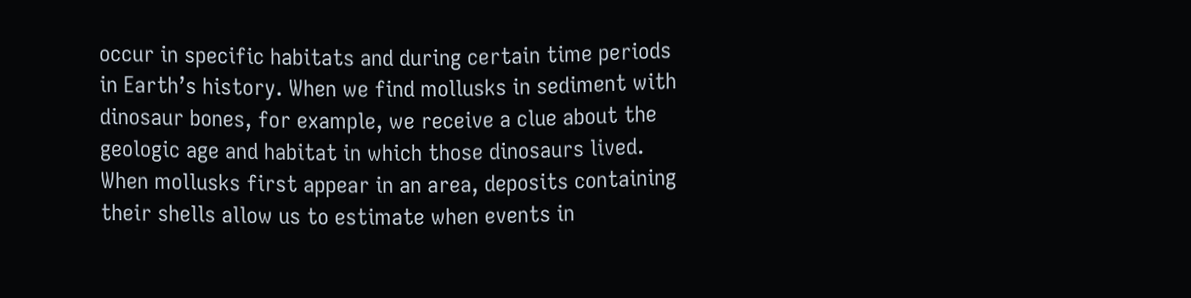occur in specific habitats and during certain time periods in Earth’s history. When we find mollusks in sediment with dinosaur bones, for example, we receive a clue about the geologic age and habitat in which those dinosaurs lived. When mollusks first appear in an area, deposits containing their shells allow us to estimate when events in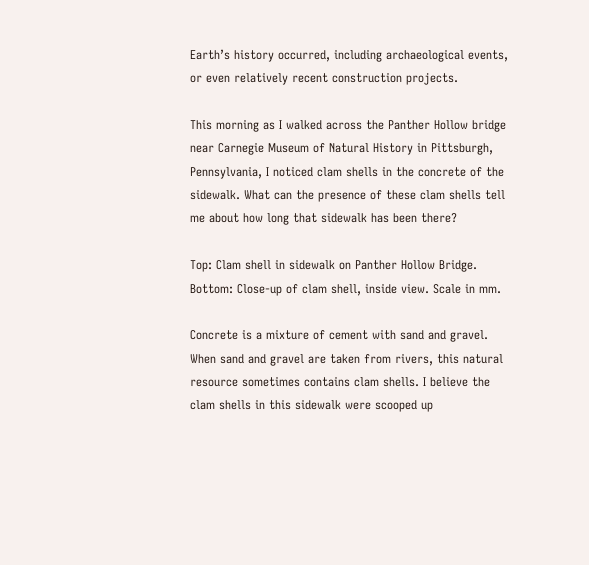Earth’s history occurred, including archaeological events, or even relatively recent construction projects.

This morning as I walked across the Panther Hollow bridge near Carnegie Museum of Natural History in Pittsburgh, Pennsylvania, I noticed clam shells in the concrete of the sidewalk. What can the presence of these clam shells tell me about how long that sidewalk has been there?

Top: Clam shell in sidewalk on Panther Hollow Bridge. Bottom: Close-up of clam shell, inside view. Scale in mm.

Concrete is a mixture of cement with sand and gravel. When sand and gravel are taken from rivers, this natural resource sometimes contains clam shells. I believe the clam shells in this sidewalk were scooped up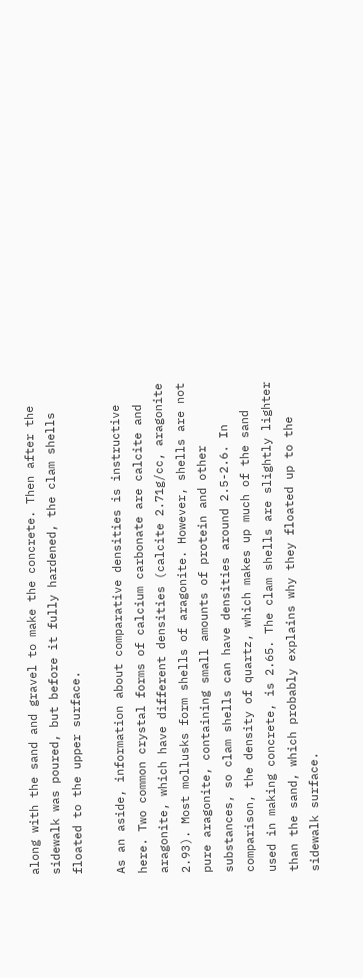along with the sand and gravel to make the concrete. Then after the sidewalk was poured, but before it fully hardened, the clam shells floated to the upper surface.

As an aside, information about comparative densities is instructive here. Two common crystal forms of calcium carbonate are calcite and aragonite, which have different densities (calcite 2.71g/cc, aragonite 2.93). Most mollusks form shells of aragonite. However, shells are not pure aragonite, containing small amounts of protein and other substances, so clam shells can have densities around 2.5-2.6. In comparison, the density of quartz, which makes up much of the sand used in making concrete, is 2.65. The clam shells are slightly lighter than the sand, which probably explains why they floated up to the sidewalk surface.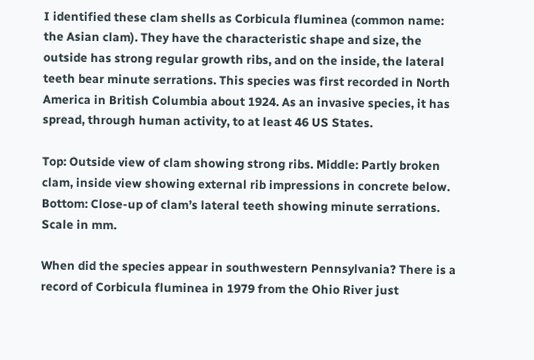I identified these clam shells as Corbicula fluminea (common name: the Asian clam). They have the characteristic shape and size, the outside has strong regular growth ribs, and on the inside, the lateral teeth bear minute serrations. This species was first recorded in North America in British Columbia about 1924. As an invasive species, it has spread, through human activity, to at least 46 US States.

Top: Outside view of clam showing strong ribs. Middle: Partly broken clam, inside view showing external rib impressions in concrete below. Bottom: Close-up of clam’s lateral teeth showing minute serrations. Scale in mm.

When did the species appear in southwestern Pennsylvania? There is a record of Corbicula fluminea in 1979 from the Ohio River just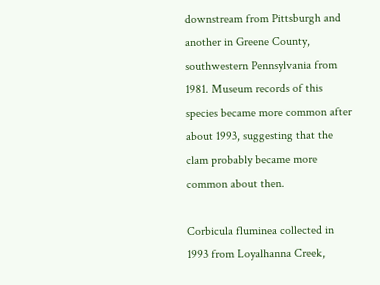downstream from Pittsburgh and another in Greene County, southwestern Pennsylvania from 1981. Museum records of this species became more common after about 1993, suggesting that the clam probably became more common about then.

Corbicula fluminea collected in 1993 from Loyalhanna Creek,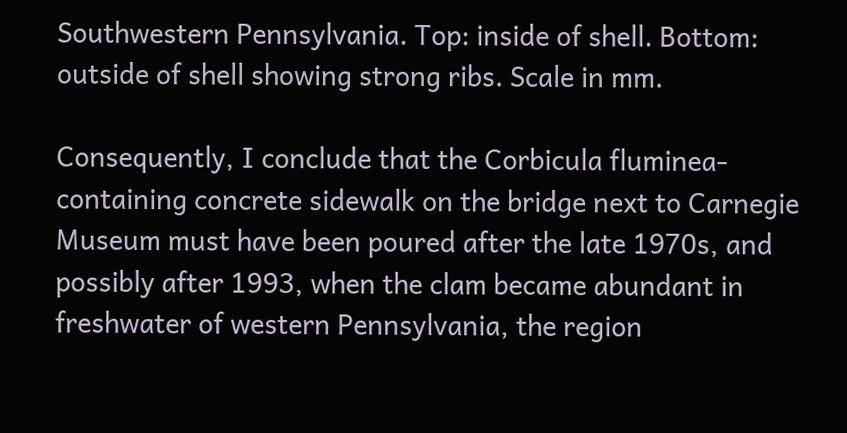Southwestern Pennsylvania. Top: inside of shell. Bottom: outside of shell showing strong ribs. Scale in mm.

Consequently, I conclude that the Corbicula fluminea-containing concrete sidewalk on the bridge next to Carnegie Museum must have been poured after the late 1970s, and possibly after 1993, when the clam became abundant in freshwater of western Pennsylvania, the region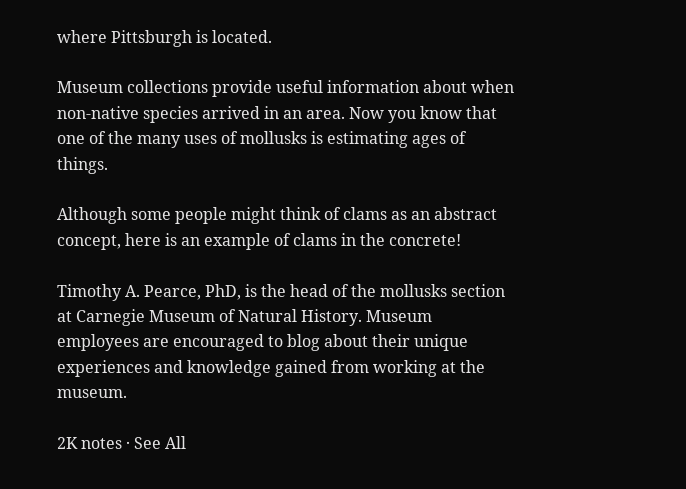where Pittsburgh is located.

Museum collections provide useful information about when non-native species arrived in an area. Now you know that one of the many uses of mollusks is estimating ages of things.

Although some people might think of clams as an abstract concept, here is an example of clams in the concrete!

Timothy A. Pearce, PhD, is the head of the mollusks section at Carnegie Museum of Natural History. Museum employees are encouraged to blog about their unique experiences and knowledge gained from working at the museum.

2K notes · See All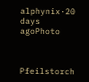alphynix·20 days agoPhoto



Pfeilstorch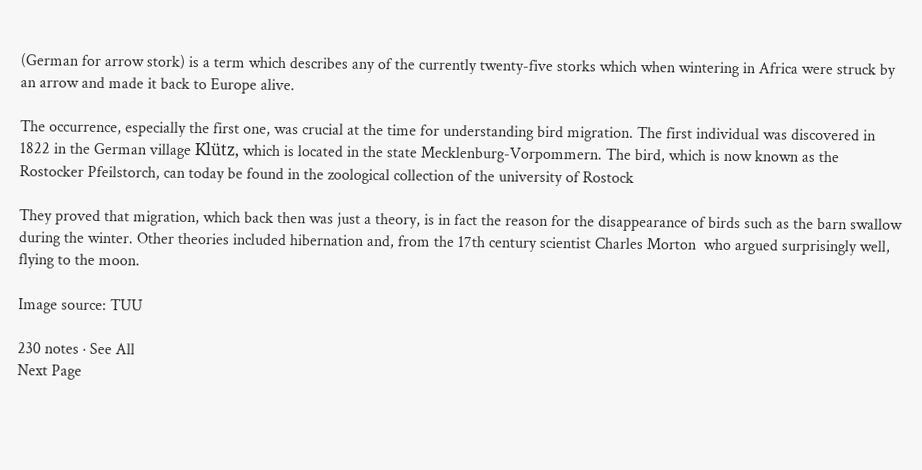(German for arrow stork) is a term which describes any of the currently twenty-five storks which when wintering in Africa were struck by an arrow and made it back to Europe alive.

The occurrence, especially the first one, was crucial at the time for understanding bird migration. The first individual was discovered in 1822 in the German village Klütz, which is located in the state Mecklenburg-Vorpommern. The bird, which is now known as the Rostocker Pfeilstorch, can today be found in the zoological collection of the university of Rostock

They proved that migration, which back then was just a theory, is in fact the reason for the disappearance of birds such as the barn swallow during the winter. Other theories included hibernation and, from the 17th century scientist Charles Morton  who argued surprisingly well, flying to the moon.

Image source: TUU

230 notes · See All
Next Page